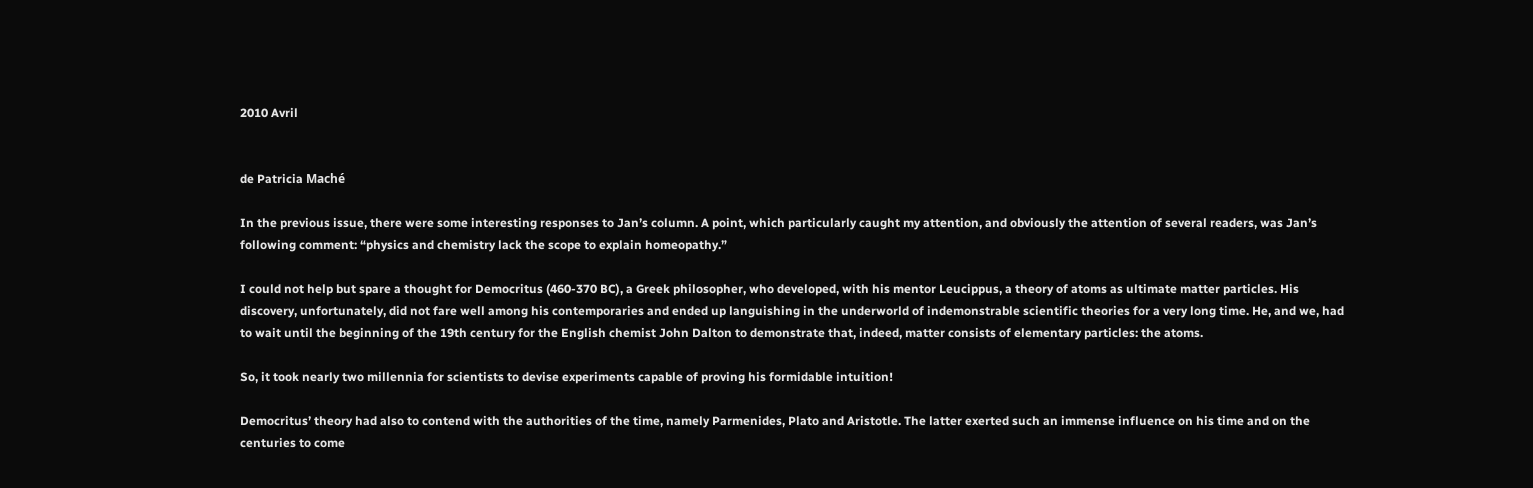2010 Avril


de Patricia Maché

In the previous issue, there were some interesting responses to Jan’s column. A point, which particularly caught my attention, and obviously the attention of several readers, was Jan’s following comment: “physics and chemistry lack the scope to explain homeopathy.”

I could not help but spare a thought for Democritus (460-370 BC), a Greek philosopher, who developed, with his mentor Leucippus, a theory of atoms as ultimate matter particles. His discovery, unfortunately, did not fare well among his contemporaries and ended up languishing in the underworld of indemonstrable scientific theories for a very long time. He, and we, had to wait until the beginning of the 19th century for the English chemist John Dalton to demonstrate that, indeed, matter consists of elementary particles: the atoms.

So, it took nearly two millennia for scientists to devise experiments capable of proving his formidable intuition!

Democritus’ theory had also to contend with the authorities of the time, namely Parmenides, Plato and Aristotle. The latter exerted such an immense influence on his time and on the centuries to come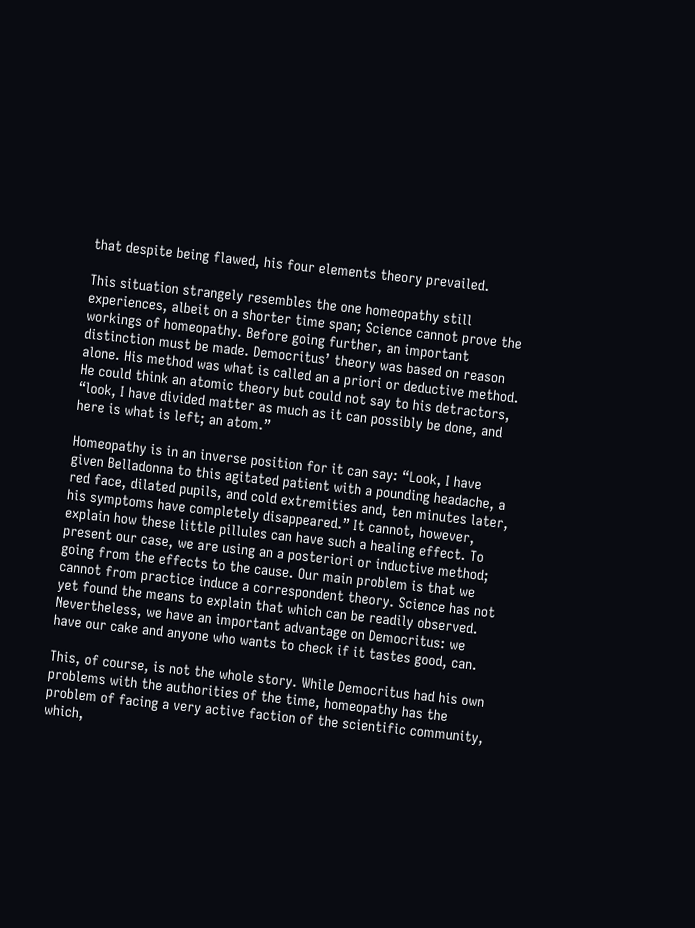that despite being flawed, his four elements theory prevailed.

This situation strangely resembles the one homeopathy still experiences, albeit on a shorter time span; Science cannot prove the workings of homeopathy. Before going further, an important distinction must be made. Democritus’ theory was based on reason alone. His method was what is called an a priori or deductive method. He could think an atomic theory but could not say to his detractors, “look, I have divided matter as much as it can possibly be done, and here is what is left; an atom.”

Homeopathy is in an inverse position for it can say: “Look, I have given Belladonna to this agitated patient with a pounding headache, a red face, dilated pupils, and cold extremities and, ten minutes later, his symptoms have completely disappeared.” It cannot, however, explain how these little pillules can have such a healing effect. To present our case, we are using an a posteriori or inductive method; going from the effects to the cause. Our main problem is that we cannot from practice induce a correspondent theory. Science has not yet found the means to explain that which can be readily observed. Nevertheless, we have an important advantage on Democritus: we have our cake and anyone who wants to check if it tastes good, can.

This, of course, is not the whole story. While Democritus had his own problems with the authorities of the time, homeopathy has the problem of facing a very active faction of the scientific community, which,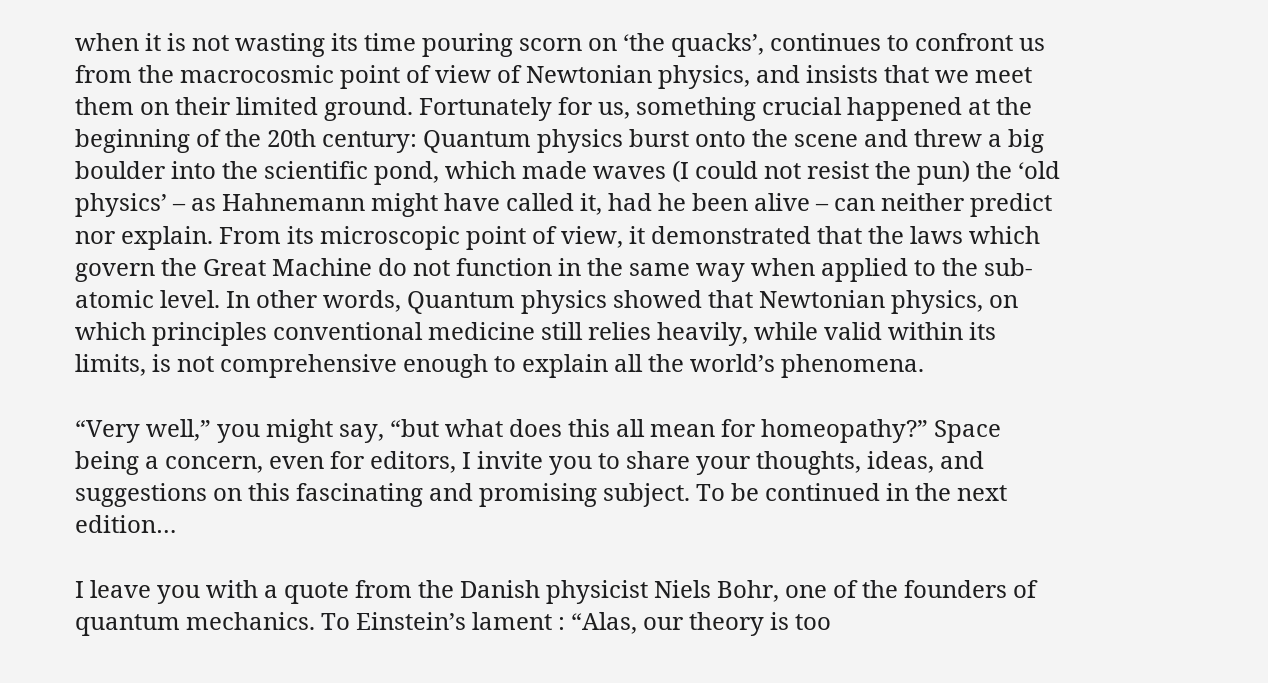when it is not wasting its time pouring scorn on ‘the quacks’, continues to confront us from the macrocosmic point of view of Newtonian physics, and insists that we meet them on their limited ground. Fortunately for us, something crucial happened at the beginning of the 20th century: Quantum physics burst onto the scene and threw a big boulder into the scientific pond, which made waves (I could not resist the pun) the ‘old physics’ – as Hahnemann might have called it, had he been alive – can neither predict nor explain. From its microscopic point of view, it demonstrated that the laws which govern the Great Machine do not function in the same way when applied to the sub-atomic level. In other words, Quantum physics showed that Newtonian physics, on which principles conventional medicine still relies heavily, while valid within its limits, is not comprehensive enough to explain all the world’s phenomena.

“Very well,” you might say, “but what does this all mean for homeopathy?” Space being a concern, even for editors, I invite you to share your thoughts, ideas, and suggestions on this fascinating and promising subject. To be continued in the next edition…

I leave you with a quote from the Danish physicist Niels Bohr, one of the founders of quantum mechanics. To Einstein’s lament : “Alas, our theory is too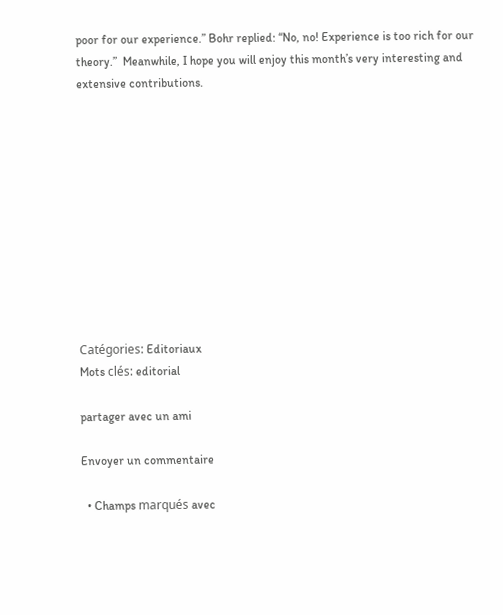poor for our experience.” Bohr replied: “No, no! Experience is too rich for our theory.”  Meanwhile, I hope you will enjoy this month’s very interesting and extensive contributions.











Catégories: Editoriaux
Mots clés: editorial

partager avec un ami

Envoyer un commentaire

  • Champs marqués avec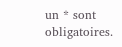un * sont obligatoires.